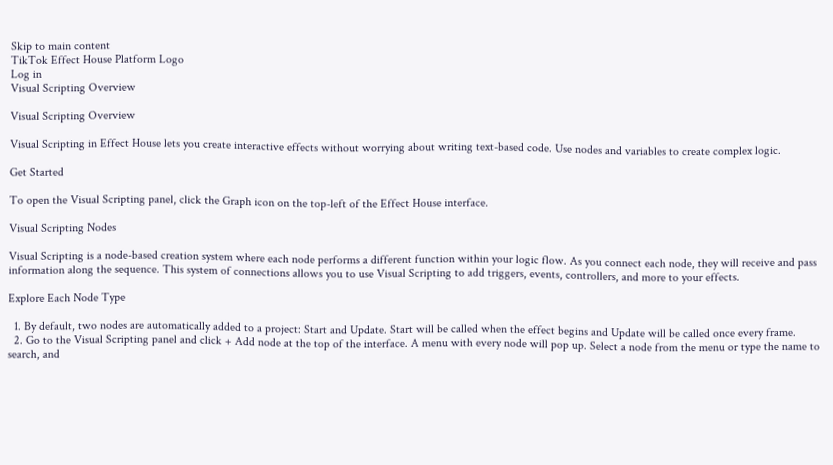Skip to main content
TikTok Effect House Platform Logo
Log in
Visual Scripting Overview

Visual Scripting Overview

Visual Scripting in Effect House lets you create interactive effects without worrying about writing text-based code. Use nodes and variables to create complex logic.

Get Started

To open the Visual Scripting panel, click the Graph icon on the top-left of the Effect House interface.

Visual Scripting Nodes

Visual Scripting is a node-based creation system where each node performs a different function within your logic flow. As you connect each node, they will receive and pass information along the sequence. This system of connections allows you to use Visual Scripting to add triggers, events, controllers, and more to your effects.

Explore Each Node Type

  1. By default, two nodes are automatically added to a project: Start and Update. Start will be called when the effect begins and Update will be called once every frame.
  2. Go to the Visual Scripting panel and click + Add node at the top of the interface. A menu with every node will pop up. Select a node from the menu or type the name to search, and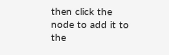then click the node to add it to the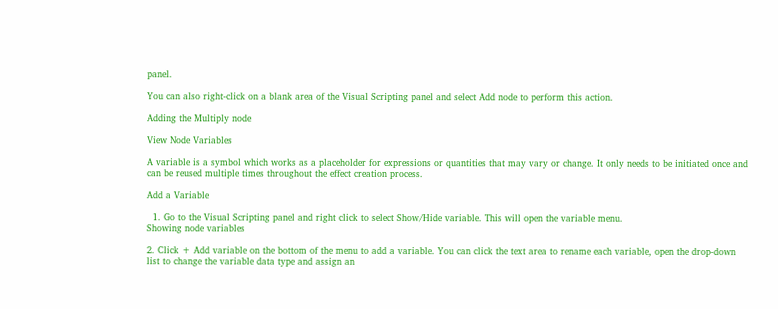panel.

You can also right-click on a blank area of the Visual Scripting panel and select Add node to perform this action.

Adding the Multiply node

View Node Variables

A variable is a symbol which works as a placeholder for expressions or quantities that may vary or change. It only needs to be initiated once and can be reused multiple times throughout the effect creation process.

Add a Variable

  1. Go to the Visual Scripting panel and right click to select Show/Hide variable. This will open the variable menu.
Showing node variables

2. Click + Add variable on the bottom of the menu to add a variable. You can click the text area to rename each variable, open the drop-down list to change the variable data type and assign an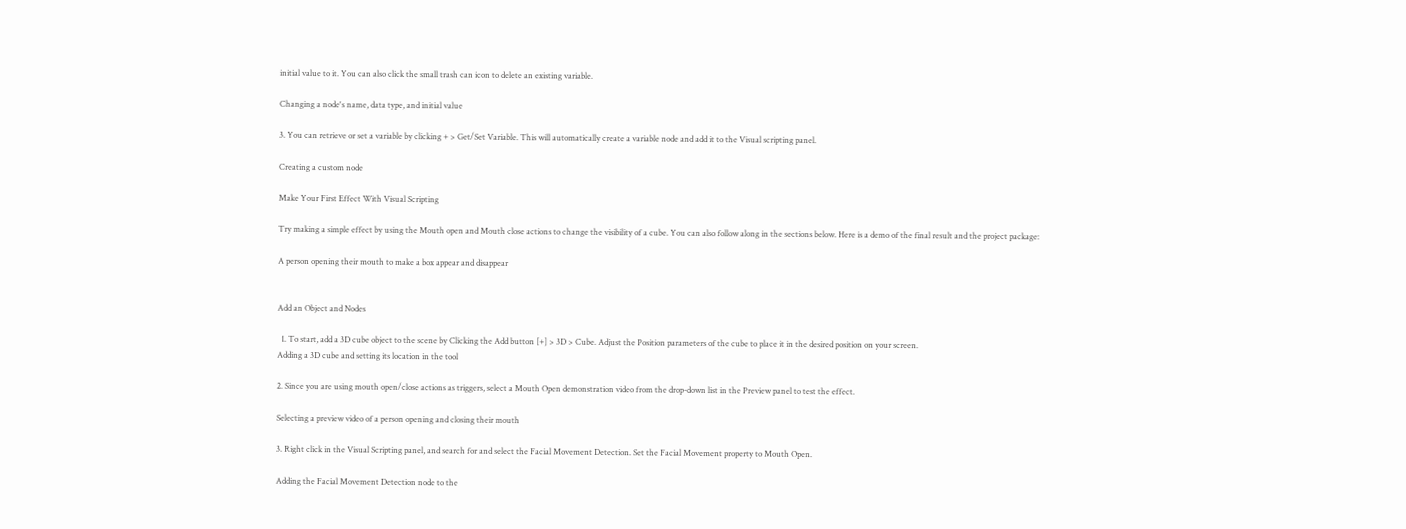initial value to it. You can also click the small trash can icon to delete an existing variable.

Changing a node's name, data type, and initial value

3. You can retrieve or set a variable by clicking + > Get/Set Variable. This will automatically create a variable node and add it to the Visual scripting panel.

Creating a custom node

Make Your First Effect With Visual Scripting

Try making a simple effect by using the Mouth open and Mouth close actions to change the visibility of a cube. You can also follow along in the sections below. Here is a demo of the final result and the project package:

A person opening their mouth to make a box appear and disappear


Add an Object and Nodes

  1. To start, add a 3D cube object to the scene by Clicking the Add button [+] > 3D > Cube. Adjust the Position parameters of the cube to place it in the desired position on your screen.
Adding a 3D cube and setting its location in the tool

2. Since you are using mouth open/close actions as triggers, select a Mouth Open demonstration video from the drop-down list in the Preview panel to test the effect.

Selecting a preview video of a person opening and closing their mouth

3. Right click in the Visual Scripting panel, and search for and select the Facial Movement Detection. Set the Facial Movement property to Mouth Open.

Adding the Facial Movement Detection node to the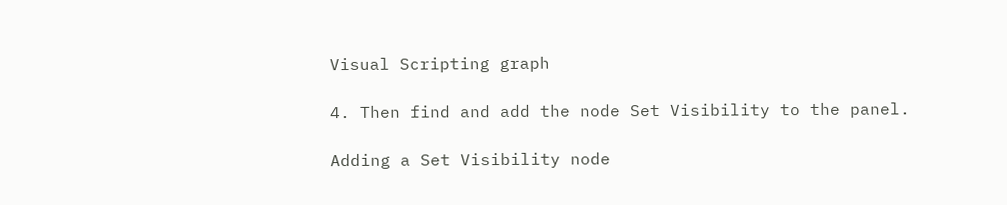Visual Scripting graph

4. Then find and add the node Set Visibility to the panel.

Adding a Set Visibility node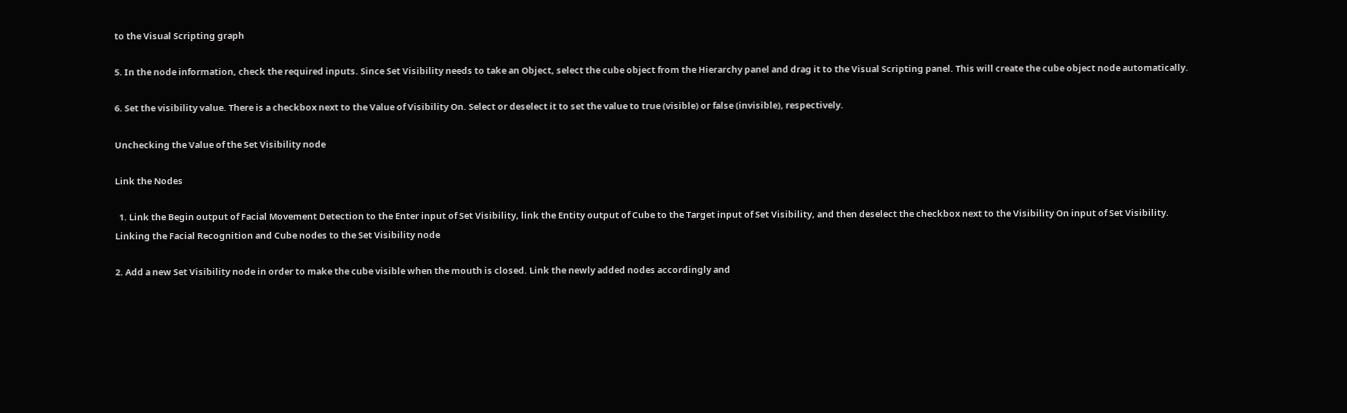to the Visual Scripting graph

5. In the node information, check the required inputs. Since Set Visibility needs to take an Object, select the cube object from the Hierarchy panel and drag it to the Visual Scripting panel. This will create the cube object node automatically.

6. Set the visibility value. There is a checkbox next to the Value of Visibility On. Select or deselect it to set the value to true (visible) or false (invisible), respectively.

Unchecking the Value of the Set Visibility node

Link the Nodes

  1. Link the Begin output of Facial Movement Detection to the Enter input of Set Visibility, link the Entity output of Cube to the Target input of Set Visibility, and then deselect the checkbox next to the Visibility On input of Set Visibility.
Linking the Facial Recognition and Cube nodes to the Set Visibility node

2. Add a new Set Visibility node in order to make the cube visible when the mouth is closed. Link the newly added nodes accordingly and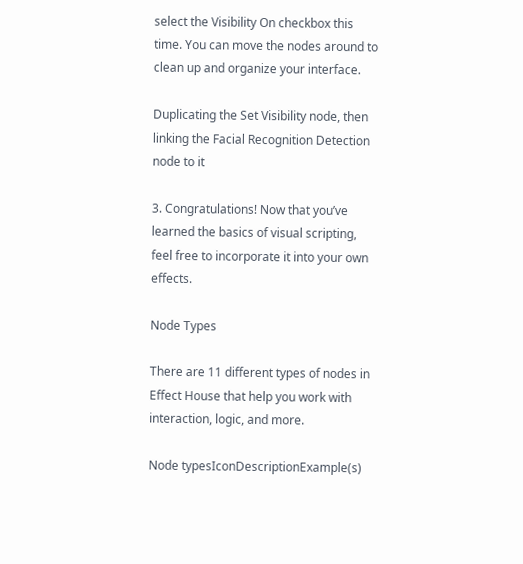select the Visibility On checkbox this time. You can move the nodes around to clean up and organize your interface.

Duplicating the Set Visibility node, then linking the Facial Recognition Detection node to it

3. Congratulations! Now that you’ve learned the basics of visual scripting, feel free to incorporate it into your own effects.

Node Types

There are 11 different types of nodes in Effect House that help you work with interaction, logic, and more.

Node typesIconDescriptionExample(s)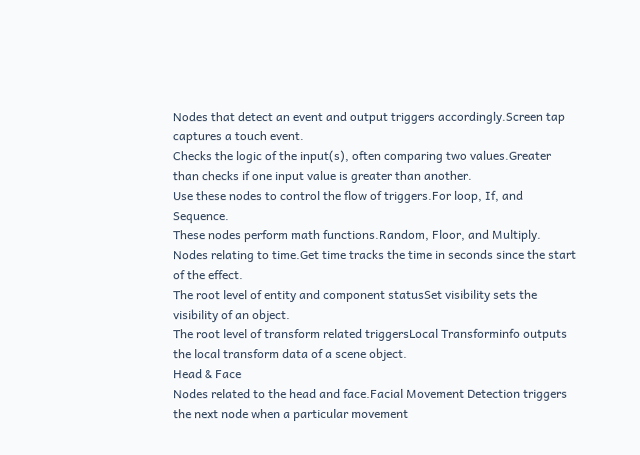Nodes that detect an event and output triggers accordingly.Screen tap captures a touch event.
Checks the logic of the input(s), often comparing two values.Greater than checks if one input value is greater than another.
Use these nodes to control the flow of triggers.For loop, If, and Sequence.
These nodes perform math functions.Random, Floor, and Multiply.
Nodes relating to time.Get time tracks the time in seconds since the start of the effect.
The root level of entity and component statusSet visibility sets the visibility of an object.
The root level of transform related triggersLocal Transforminfo outputs the local transform data of a scene object.
Head & Face
Nodes related to the head and face.Facial Movement Detection triggers the next node when a particular movement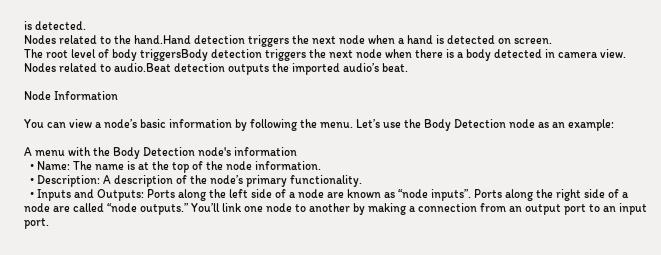is detected.
Nodes related to the hand.Hand detection triggers the next node when a hand is detected on screen.
The root level of body triggersBody detection triggers the next node when there is a body detected in camera view.
Nodes related to audio.Beat detection outputs the imported audio’s beat.

Node Information

You can view a node’s basic information by following the menu. Let’s use the Body Detection node as an example:

A menu with the Body Detection node's information
  • Name: The name is at the top of the node information.
  • Description: A description of the node’s primary functionality.
  • Inputs and Outputs: Ports along the left side of a node are known as “node inputs”. Ports along the right side of a node are called “node outputs.” You’ll link one node to another by making a connection from an output port to an input port.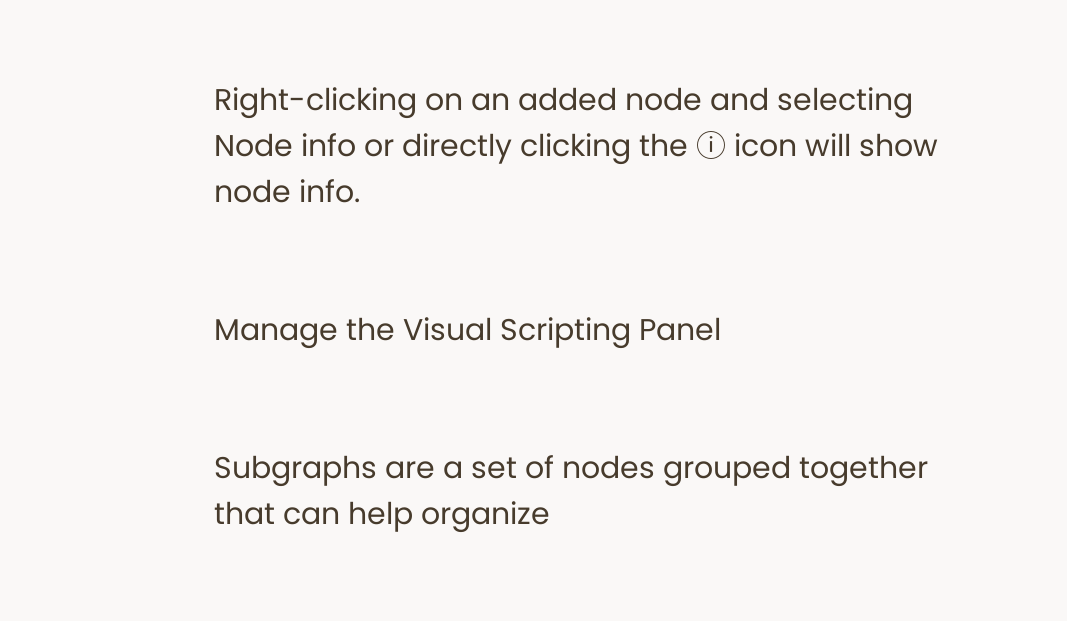Right-clicking on an added node and selecting Node info or directly clicking the ⓘ icon will show node info.


Manage the Visual Scripting Panel


Subgraphs are a set of nodes grouped together that can help organize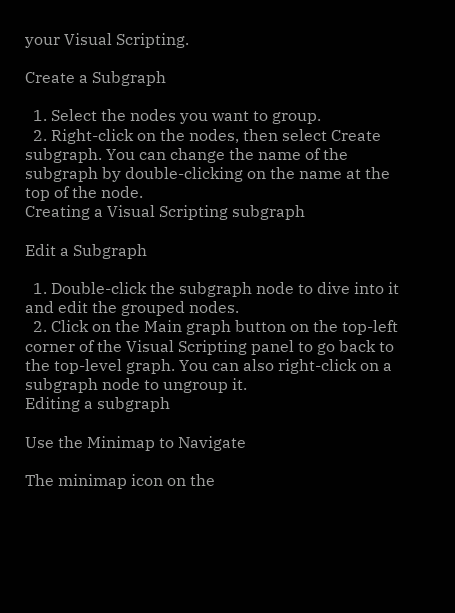your Visual Scripting.

Create a Subgraph

  1. Select the nodes you want to group.
  2. Right-click on the nodes, then select Create subgraph. You can change the name of the subgraph by double-clicking on the name at the top of the node.
Creating a Visual Scripting subgraph

Edit a Subgraph

  1. Double-click the subgraph node to dive into it and edit the grouped nodes.
  2. Click on the Main graph button on the top-left corner of the Visual Scripting panel to go back to the top-level graph. You can also right-click on a subgraph node to ungroup it.
Editing a subgraph

Use the Minimap to Navigate

The minimap icon on the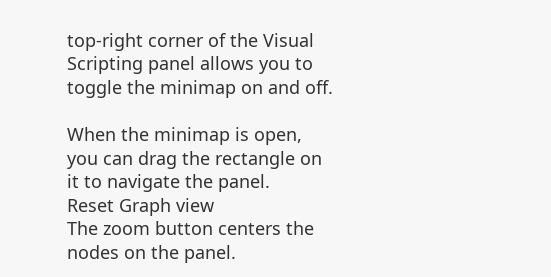top-right corner of the Visual Scripting panel allows you to toggle the minimap on and off.

When the minimap is open, you can drag the rectangle on it to navigate the panel.
Reset Graph view
The zoom button centers the nodes on the panel.